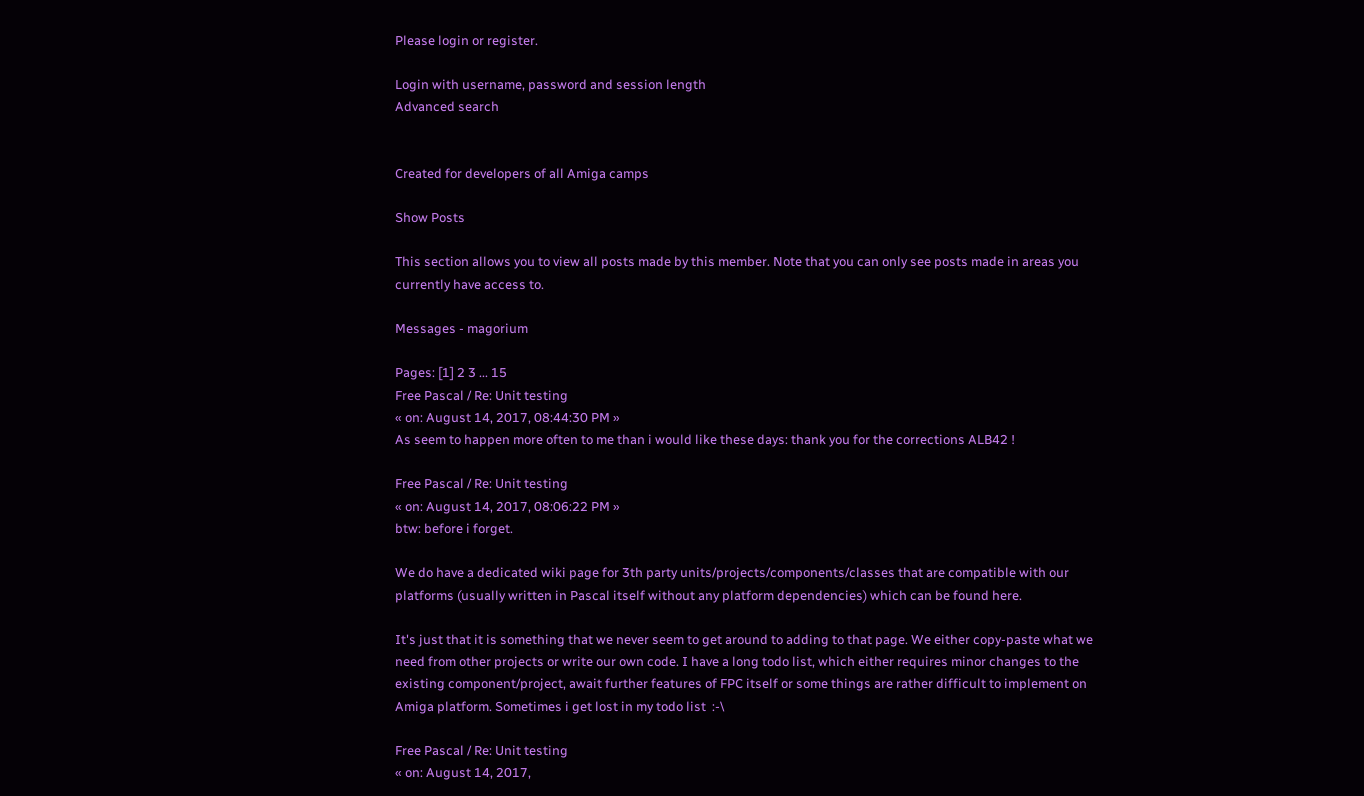Please login or register.

Login with username, password and session length
Advanced search


Created for developers of all Amiga camps

Show Posts

This section allows you to view all posts made by this member. Note that you can only see posts made in areas you currently have access to.

Messages - magorium

Pages: [1] 2 3 ... 15
Free Pascal / Re: Unit testing
« on: August 14, 2017, 08:44:30 PM »
As seem to happen more often to me than i would like these days: thank you for the corrections ALB42 !

Free Pascal / Re: Unit testing
« on: August 14, 2017, 08:06:22 PM »
btw: before i forget.

We do have a dedicated wiki page for 3th party units/projects/components/classes that are compatible with our platforms (usually written in Pascal itself without any platform dependencies) which can be found here.

It's just that it is something that we never seem to get around to adding to that page. We either copy-paste what we need from other projects or write our own code. I have a long todo list, which either requires minor changes to the existing component/project, await further features of FPC itself or some things are rather difficult to implement on Amiga platform. Sometimes i get lost in my todo list  :-\

Free Pascal / Re: Unit testing
« on: August 14, 2017,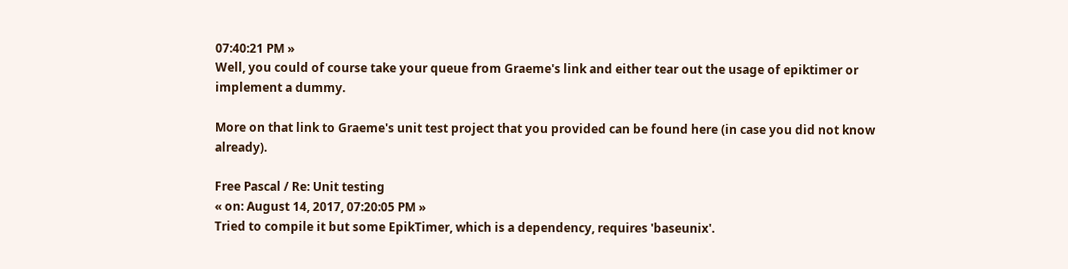07:40:21 PM »
Well, you could of course take your queue from Graeme's link and either tear out the usage of epiktimer or implement a dummy.

More on that link to Graeme's unit test project that you provided can be found here (in case you did not know already).

Free Pascal / Re: Unit testing
« on: August 14, 2017, 07:20:05 PM »
Tried to compile it but some EpikTimer, which is a dependency, requires 'baseunix'.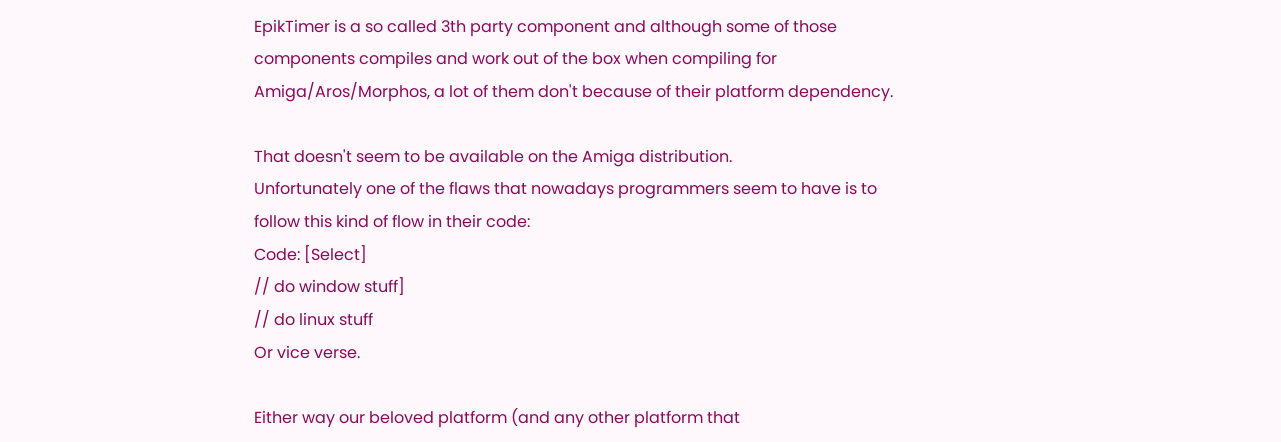EpikTimer is a so called 3th party component and although some of those components compiles and work out of the box when compiling for Amiga/Aros/Morphos, a lot of them don't because of their platform dependency.

That doesn't seem to be available on the Amiga distribution.
Unfortunately one of the flaws that nowadays programmers seem to have is to follow this kind of flow in their code:
Code: [Select]
// do window stuff]
// do linux stuff
Or vice verse.

Either way our beloved platform (and any other platform that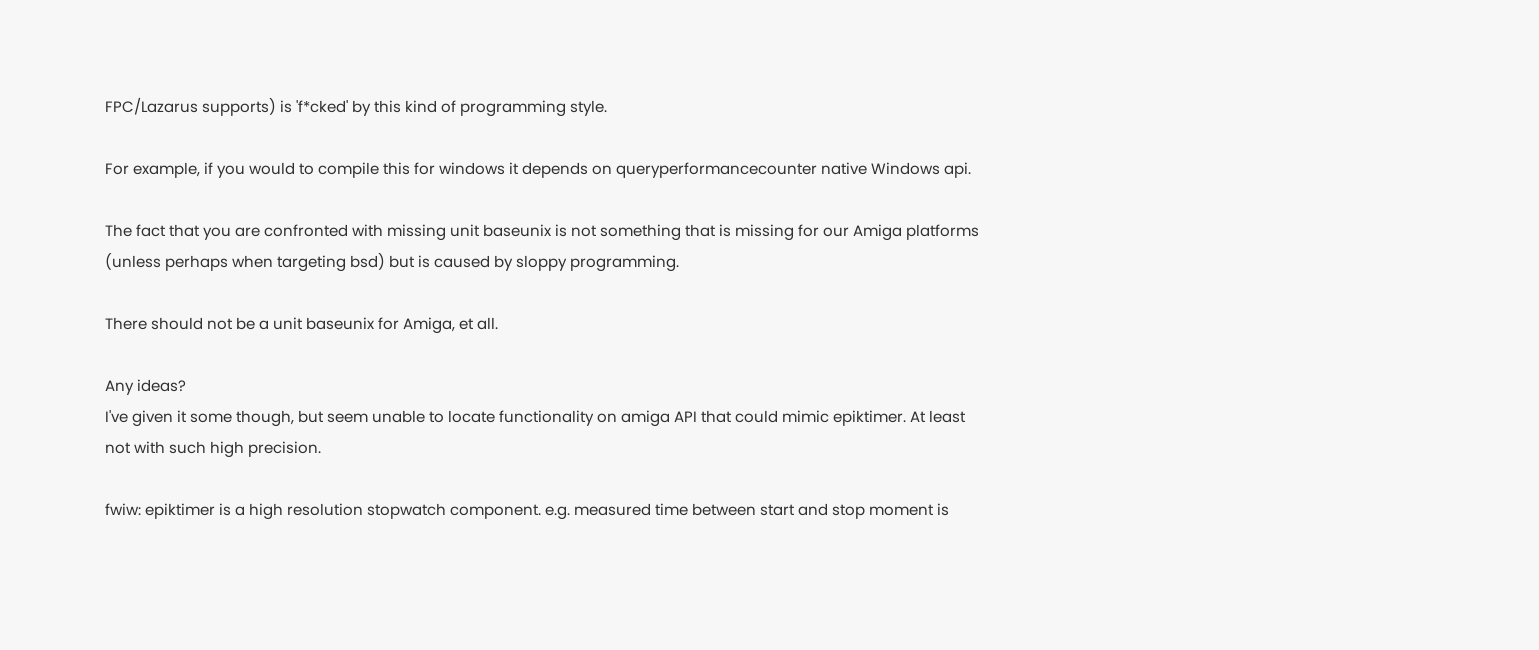FPC/Lazarus supports) is 'f*cked' by this kind of programming style.

For example, if you would to compile this for windows it depends on queryperformancecounter native Windows api.

The fact that you are confronted with missing unit baseunix is not something that is missing for our Amiga platforms (unless perhaps when targeting bsd) but is caused by sloppy programming.

There should not be a unit baseunix for Amiga, et all.

Any ideas?
I've given it some though, but seem unable to locate functionality on amiga API that could mimic epiktimer. At least not with such high precision.

fwiw: epiktimer is a high resolution stopwatch component. e.g. measured time between start and stop moment is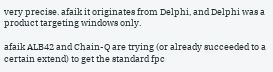very precise. afaik it originates from Delphi, and Delphi was a product targeting windows only.

afaik ALB42 and Chain-Q are trying (or already succeeded to a certain extend) to get the standard fpc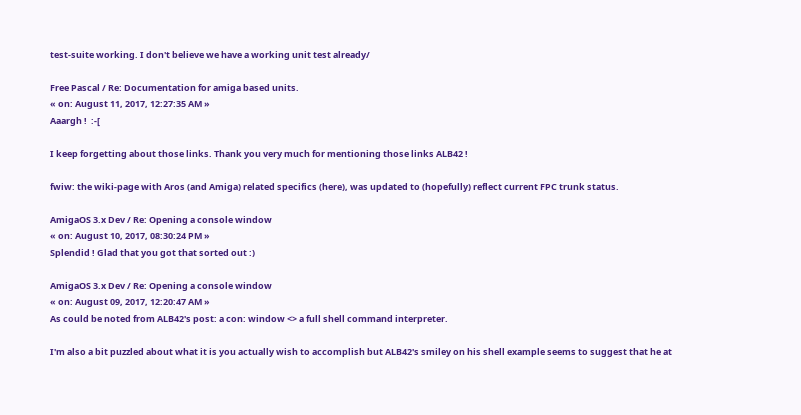test-suite working. I don't believe we have a working unit test already/

Free Pascal / Re: Documentation for amiga based units.
« on: August 11, 2017, 12:27:35 AM »
Aaargh !  :-[

I keep forgetting about those links. Thank you very much for mentioning those links ALB42 !

fwiw: the wiki-page with Aros (and Amiga) related specifics (here), was updated to (hopefully) reflect current FPC trunk status.

AmigaOS 3.x Dev / Re: Opening a console window
« on: August 10, 2017, 08:30:24 PM »
Splendid ! Glad that you got that sorted out :)

AmigaOS 3.x Dev / Re: Opening a console window
« on: August 09, 2017, 12:20:47 AM »
As could be noted from ALB42's post: a con: window <> a full shell command interpreter.

I'm also a bit puzzled about what it is you actually wish to accomplish but ALB42's smiley on his shell example seems to suggest that he at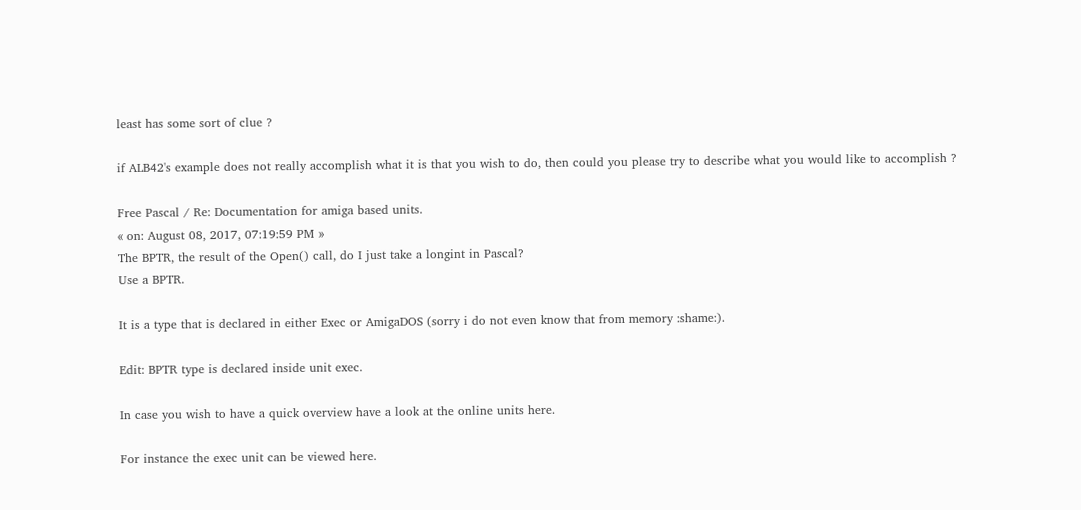least has some sort of clue ?

if ALB42's example does not really accomplish what it is that you wish to do, then could you please try to describe what you would like to accomplish ?

Free Pascal / Re: Documentation for amiga based units.
« on: August 08, 2017, 07:19:59 PM »
The BPTR, the result of the Open() call, do I just take a longint in Pascal?
Use a BPTR.

It is a type that is declared in either Exec or AmigaDOS (sorry i do not even know that from memory :shame:).

Edit: BPTR type is declared inside unit exec.

In case you wish to have a quick overview have a look at the online units here.

For instance the exec unit can be viewed here.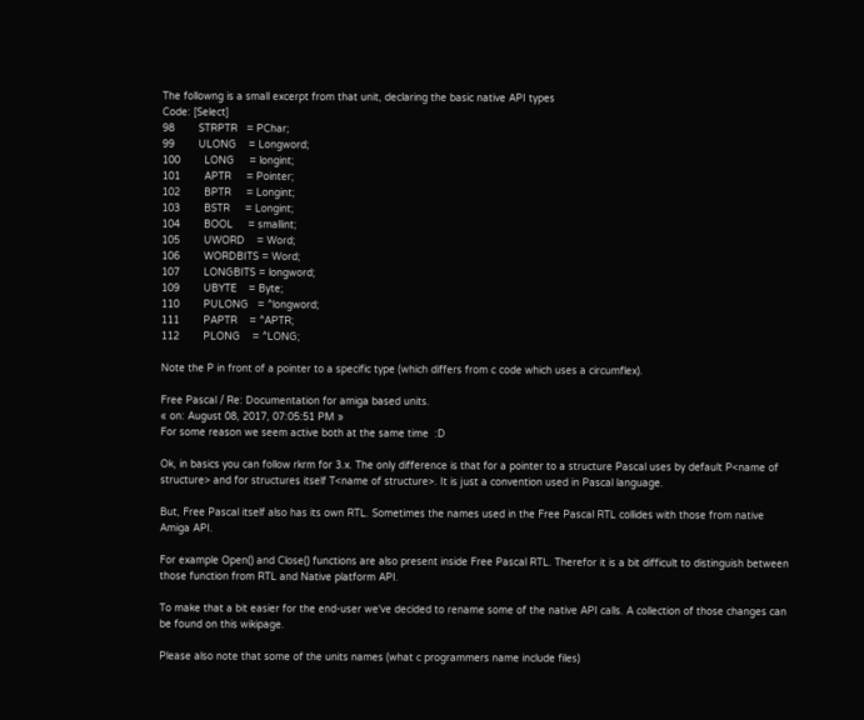The followng is a small excerpt from that unit, declaring the basic native API types
Code: [Select]
98        STRPTR   = PChar;
99        ULONG    = Longword;
100        LONG     = longint;
101        APTR     = Pointer;
102        BPTR     = Longint;
103        BSTR     = Longint;
104        BOOL     = smallint;
105        UWORD    = Word;
106        WORDBITS = Word;
107        LONGBITS = longword;
109        UBYTE    = Byte;
110        PULONG   = ^longword;
111        PAPTR    = ^APTR;
112        PLONG    = ^LONG;

Note the P in front of a pointer to a specific type (which differs from c code which uses a circumflex).

Free Pascal / Re: Documentation for amiga based units.
« on: August 08, 2017, 07:05:51 PM »
For some reason we seem active both at the same time  :D

Ok, in basics you can follow rkrm for 3.x. The only difference is that for a pointer to a structure Pascal uses by default P<name of structure> and for structures itself T<name of structure>. It is just a convention used in Pascal language.

But, Free Pascal itself also has its own RTL. Sometimes the names used in the Free Pascal RTL collides with those from native Amiga API.

For example Open() and Close() functions are also present inside Free Pascal RTL. Therefor it is a bit difficult to distinguish between those function from RTL and Native platform API.

To make that a bit easier for the end-user we've decided to rename some of the native API calls. A collection of those changes can be found on this wikipage.

Please also note that some of the units names (what c programmers name include files)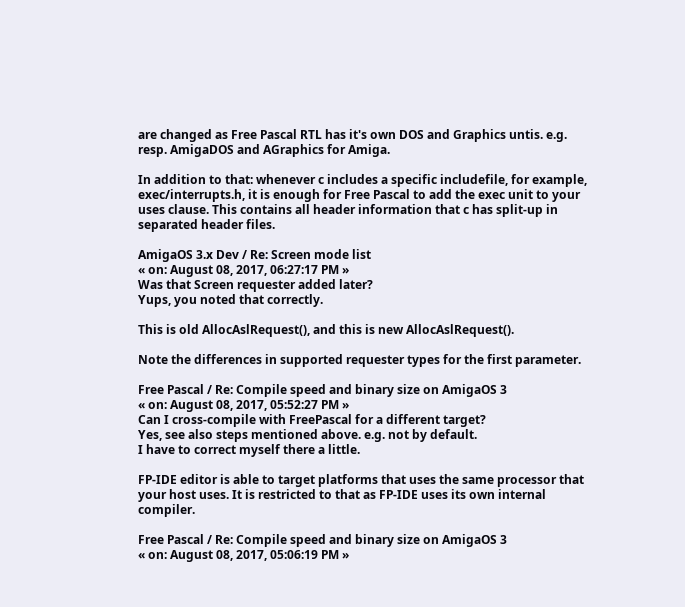are changed as Free Pascal RTL has it's own DOS and Graphics untis. e.g. resp. AmigaDOS and AGraphics for Amiga.

In addition to that: whenever c includes a specific includefile, for example, exec/interrupts.h, it is enough for Free Pascal to add the exec unit to your uses clause. This contains all header information that c has split-up in separated header files.

AmigaOS 3.x Dev / Re: Screen mode list
« on: August 08, 2017, 06:27:17 PM »
Was that Screen requester added later?
Yups, you noted that correctly.

This is old AllocAslRequest(), and this is new AllocAslRequest().

Note the differences in supported requester types for the first parameter.

Free Pascal / Re: Compile speed and binary size on AmigaOS 3
« on: August 08, 2017, 05:52:27 PM »
Can I cross-compile with FreePascal for a different target?
Yes, see also steps mentioned above. e.g. not by default.
I have to correct myself there a little.

FP-IDE editor is able to target platforms that uses the same processor that your host uses. It is restricted to that as FP-IDE uses its own internal compiler.

Free Pascal / Re: Compile speed and binary size on AmigaOS 3
« on: August 08, 2017, 05:06:19 PM »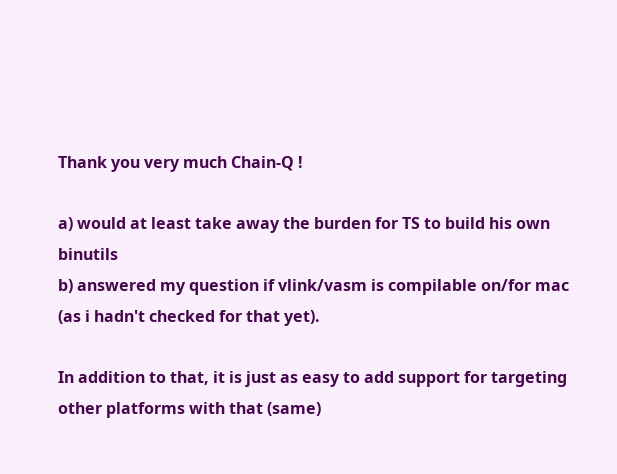Thank you very much Chain-Q !

a) would at least take away the burden for TS to build his own binutils
b) answered my question if vlink/vasm is compilable on/for mac (as i hadn't checked for that yet).

In addition to that, it is just as easy to add support for targeting other platforms with that (same)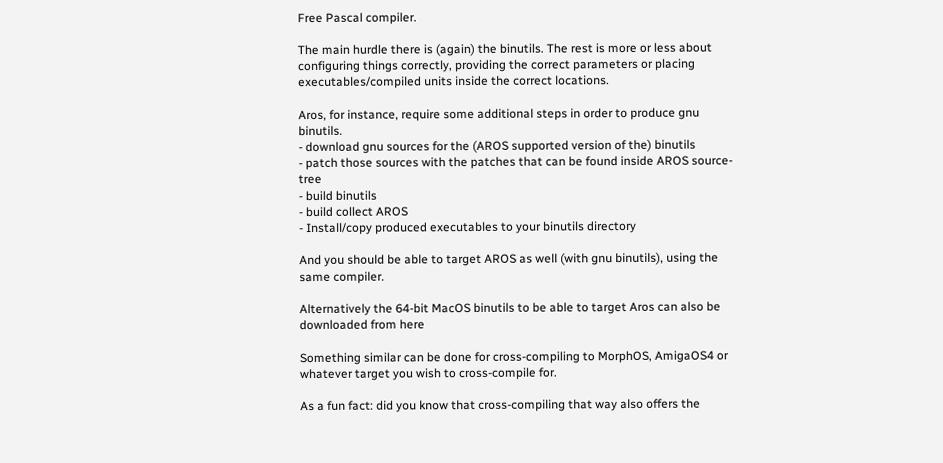Free Pascal compiler.

The main hurdle there is (again) the binutils. The rest is more or less about configuring things correctly, providing the correct parameters or placing executables/compiled units inside the correct locations.

Aros, for instance, require some additional steps in order to produce gnu binutils.
- download gnu sources for the (AROS supported version of the) binutils
- patch those sources with the patches that can be found inside AROS source-tree
- build binutils
- build collect AROS
- Install/copy produced executables to your binutils directory

And you should be able to target AROS as well (with gnu binutils), using the same compiler.

Alternatively the 64-bit MacOS binutils to be able to target Aros can also be downloaded from here

Something similar can be done for cross-compiling to MorphOS, AmigaOS4 or whatever target you wish to cross-compile for.

As a fun fact: did you know that cross-compiling that way also offers the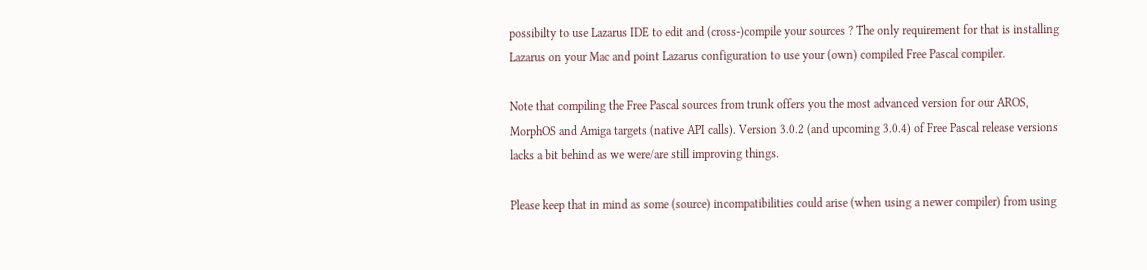possibilty to use Lazarus IDE to edit and (cross-)compile your sources ? The only requirement for that is installing Lazarus on your Mac and point Lazarus configuration to use your (own) compiled Free Pascal compiler.

Note that compiling the Free Pascal sources from trunk offers you the most advanced version for our AROS, MorphOS and Amiga targets (native API calls). Version 3.0.2 (and upcoming 3.0.4) of Free Pascal release versions lacks a bit behind as we were/are still improving things.

Please keep that in mind as some (source) incompatibilities could arise (when using a newer compiler) from using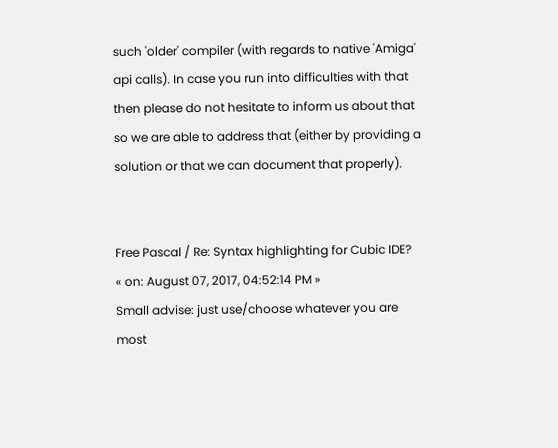such 'older' compiler (with regards to native 'Amiga' api calls). In case you run into difficulties with that then please do not hesitate to inform us about that so we are able to address that (either by providing a solution or that we can document that properly).


Free Pascal / Re: Syntax highlighting for Cubic IDE?
« on: August 07, 2017, 04:52:14 PM »
Small advise: just use/choose whatever you are most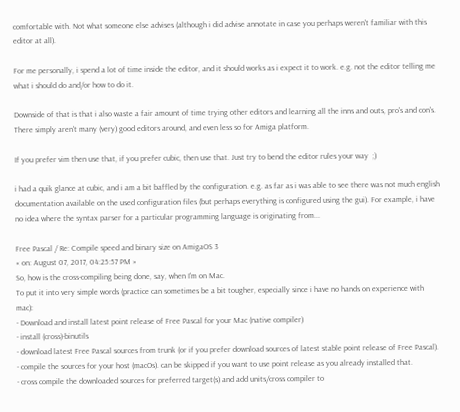comfortable with. Not what someone else advises (although i did advise annotate in case you perhaps weren't familiar with this editor at all).

For me personally, i spend a lot of time inside the editor, and it should works as i expect it to work. e.g. not the editor telling me what i should do and/or how to do it.

Downside of that is that i also waste a fair amount of time trying other editors and learning all the inns and outs, pro's and con's. There simply aren't many (very) good editors around, and even less so for Amiga platform.

If you prefer vim then use that, if you prefer cubic, then use that. Just try to bend the editor rules your way  ;)

i had a quik glance at cubic, and i am a bit baffled by the configuration. e.g. as far as i was able to see there was not much english documentation available on the used configuration files (but perhaps everything is configured using the gui). For example, i have no idea where the syntax parser for a particular programming language is originating from...

Free Pascal / Re: Compile speed and binary size on AmigaOS 3
« on: August 07, 2017, 04:25:57 PM »
So, how is the cross-compiling being done, say, when I'm on Mac.
To put it into very simple words (practice can sometimes be a bit tougher, especially since i have no hands on experience with mac):
- Download and install latest point release of Free Pascal for your Mac (native compiler)
- install (cross)-binutils
- download latest Free Pascal sources from trunk (or if you prefer download sources of latest stable point release of Free Pascal).
- compile the sources for your host (macOs). can be skipped if you want to use point release as you already installed that.
- cross compile the downloaded sources for preferred target(s) and add units/cross compiler to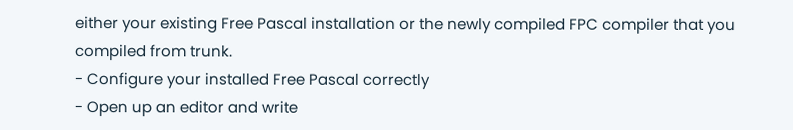either your existing Free Pascal installation or the newly compiled FPC compiler that you compiled from trunk.
- Configure your installed Free Pascal correctly
- Open up an editor and write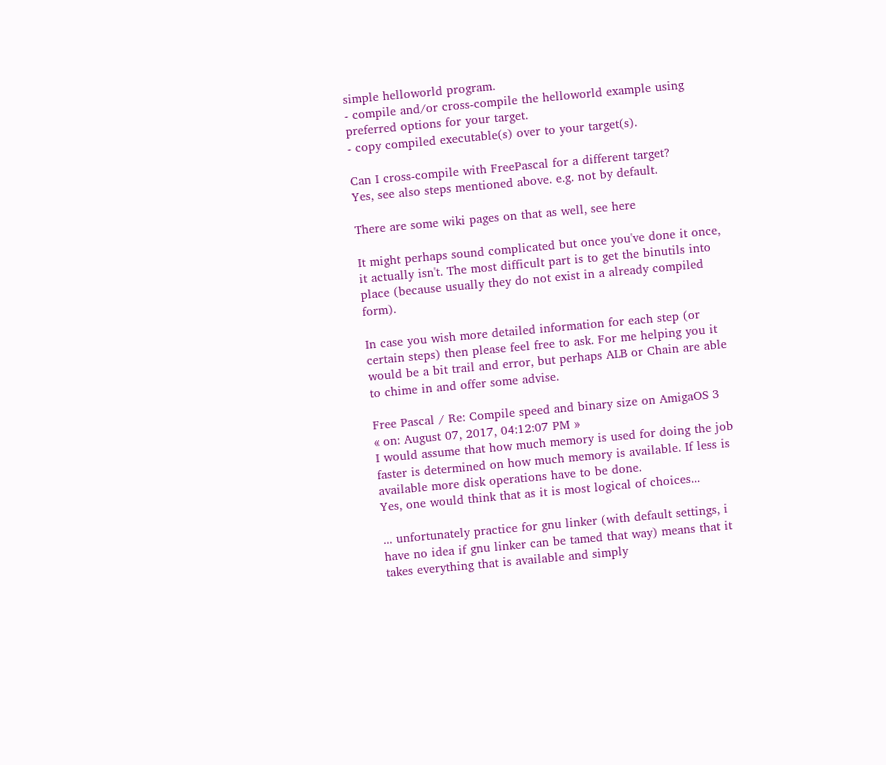simple helloworld program.
- compile and/or cross-compile the helloworld example using preferred options for your target.
- copy compiled executable(s) over to your target(s).

Can I cross-compile with FreePascal for a different target?
Yes, see also steps mentioned above. e.g. not by default.

There are some wiki pages on that as well, see here

It might perhaps sound complicated but once you've done it once, it actually isn't. The most difficult part is to get the binutils into place (because usually they do not exist in a already compiled form).

In case you wish more detailed information for each step (or certain steps) then please feel free to ask. For me helping you it would be a bit trail and error, but perhaps ALB or Chain are able to chime in and offer some advise.

Free Pascal / Re: Compile speed and binary size on AmigaOS 3
« on: August 07, 2017, 04:12:07 PM »
I would assume that how much memory is used for doing the job faster is determined on how much memory is available. If less is available more disk operations have to be done.
Yes, one would think that as it is most logical of choices...

... unfortunately practice for gnu linker (with default settings, i have no idea if gnu linker can be tamed that way) means that it takes everything that is available and simply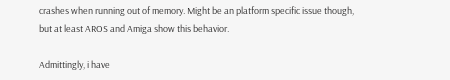crashes when running out of memory. Might be an platform specific issue though, but at least AROS and Amiga show this behavior.

Admittingly, i have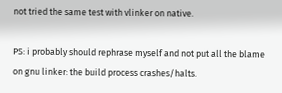not tried the same test with vlinker on native.

PS: i probably should rephrase myself and not put all the blame on gnu linker: the build process crashes/halts.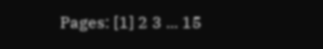Pages: [1] 2 3 ... 15